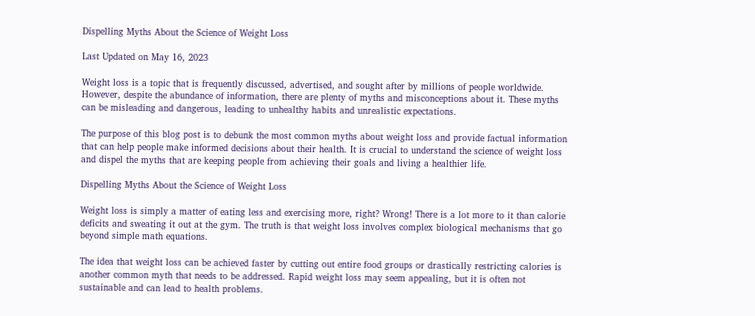Dispelling Myths About the Science of Weight Loss

Last Updated on May 16, 2023

Weight loss is a topic that is frequently discussed, advertised, and sought after by millions of people worldwide. However, despite the abundance of information, there are plenty of myths and misconceptions about it. These myths can be misleading and dangerous, leading to unhealthy habits and unrealistic expectations.

The purpose of this blog post is to debunk the most common myths about weight loss and provide factual information that can help people make informed decisions about their health. It is crucial to understand the science of weight loss and dispel the myths that are keeping people from achieving their goals and living a healthier life.

Dispelling Myths About the Science of Weight Loss

Weight loss is simply a matter of eating less and exercising more, right? Wrong! There is a lot more to it than calorie deficits and sweating it out at the gym. The truth is that weight loss involves complex biological mechanisms that go beyond simple math equations.

The idea that weight loss can be achieved faster by cutting out entire food groups or drastically restricting calories is another common myth that needs to be addressed. Rapid weight loss may seem appealing, but it is often not sustainable and can lead to health problems.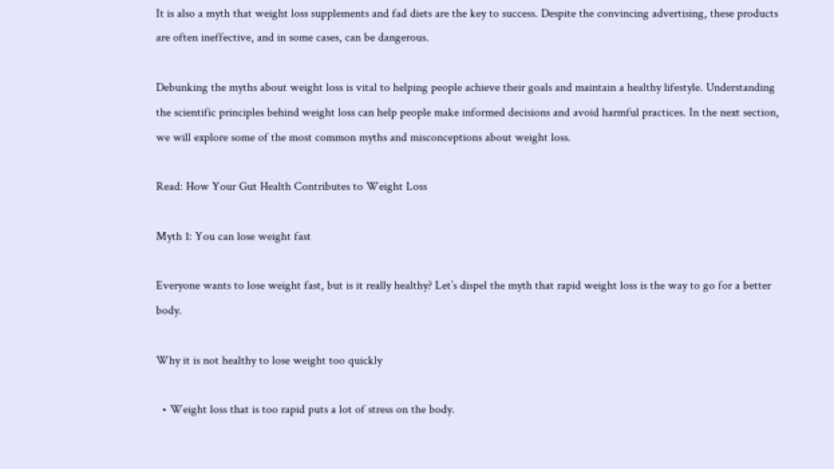It is also a myth that weight loss supplements and fad diets are the key to success. Despite the convincing advertising, these products are often ineffective, and in some cases, can be dangerous.

Debunking the myths about weight loss is vital to helping people achieve their goals and maintain a healthy lifestyle. Understanding the scientific principles behind weight loss can help people make informed decisions and avoid harmful practices. In the next section, we will explore some of the most common myths and misconceptions about weight loss.

Read: How Your Gut Health Contributes to Weight Loss

Myth 1: You can lose weight fast

Everyone wants to lose weight fast, but is it really healthy? Let’s dispel the myth that rapid weight loss is the way to go for a better body.

Why it is not healthy to lose weight too quickly

  • Weight loss that is too rapid puts a lot of stress on the body.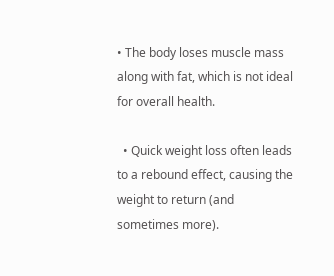• The body loses muscle mass along with fat, which is not ideal for overall health.

  • Quick weight loss often leads to a rebound effect, causing the weight to return (and sometimes more).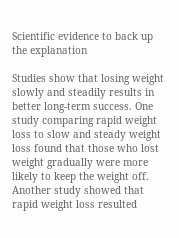Scientific evidence to back up the explanation

Studies show that losing weight slowly and steadily results in better long-term success. One study comparing rapid weight loss to slow and steady weight loss found that those who lost weight gradually were more likely to keep the weight off. Another study showed that rapid weight loss resulted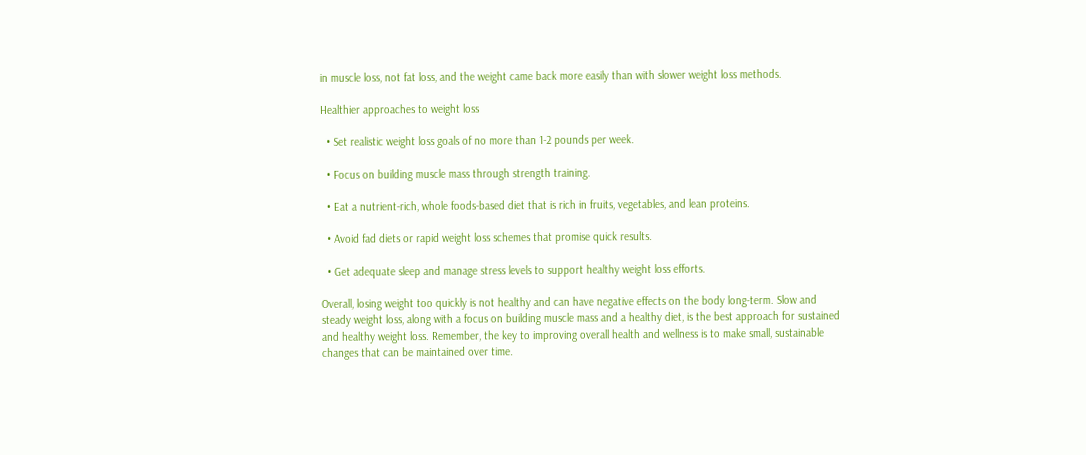in muscle loss, not fat loss, and the weight came back more easily than with slower weight loss methods.

Healthier approaches to weight loss

  • Set realistic weight loss goals of no more than 1-2 pounds per week.

  • Focus on building muscle mass through strength training.

  • Eat a nutrient-rich, whole foods-based diet that is rich in fruits, vegetables, and lean proteins.

  • Avoid fad diets or rapid weight loss schemes that promise quick results.

  • Get adequate sleep and manage stress levels to support healthy weight loss efforts.

Overall, losing weight too quickly is not healthy and can have negative effects on the body long-term. Slow and steady weight loss, along with a focus on building muscle mass and a healthy diet, is the best approach for sustained and healthy weight loss. Remember, the key to improving overall health and wellness is to make small, sustainable changes that can be maintained over time.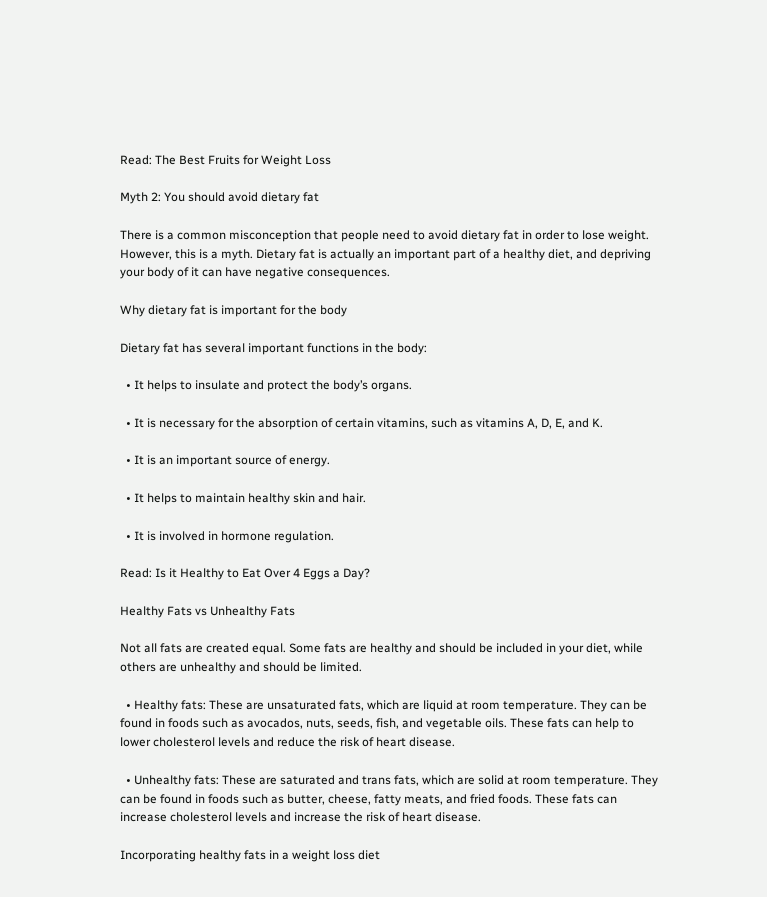Read: The Best Fruits for Weight Loss

Myth 2: You should avoid dietary fat

There is a common misconception that people need to avoid dietary fat in order to lose weight. However, this is a myth. Dietary fat is actually an important part of a healthy diet, and depriving your body of it can have negative consequences.

Why dietary fat is important for the body

Dietary fat has several important functions in the body:

  • It helps to insulate and protect the body’s organs.

  • It is necessary for the absorption of certain vitamins, such as vitamins A, D, E, and K.

  • It is an important source of energy.

  • It helps to maintain healthy skin and hair.

  • It is involved in hormone regulation.

Read: Is it Healthy to Eat Over 4 Eggs a Day?

Healthy Fats vs Unhealthy Fats

Not all fats are created equal. Some fats are healthy and should be included in your diet, while others are unhealthy and should be limited.

  • Healthy fats: These are unsaturated fats, which are liquid at room temperature. They can be found in foods such as avocados, nuts, seeds, fish, and vegetable oils. These fats can help to lower cholesterol levels and reduce the risk of heart disease.

  • Unhealthy fats: These are saturated and trans fats, which are solid at room temperature. They can be found in foods such as butter, cheese, fatty meats, and fried foods. These fats can increase cholesterol levels and increase the risk of heart disease.

Incorporating healthy fats in a weight loss diet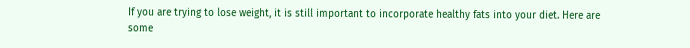If you are trying to lose weight, it is still important to incorporate healthy fats into your diet. Here are some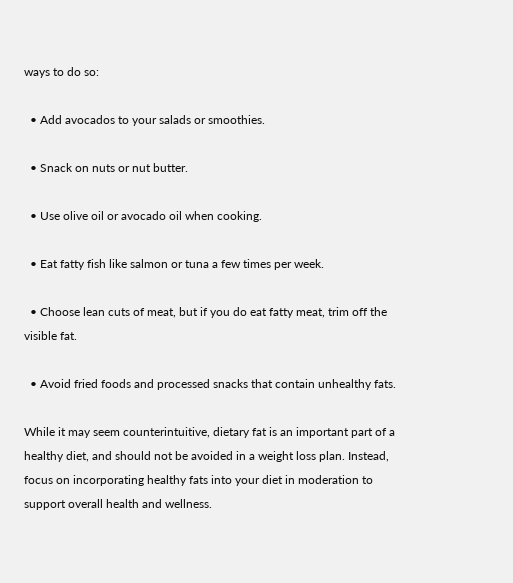ways to do so:

  • Add avocados to your salads or smoothies.

  • Snack on nuts or nut butter.

  • Use olive oil or avocado oil when cooking.

  • Eat fatty fish like salmon or tuna a few times per week.

  • Choose lean cuts of meat, but if you do eat fatty meat, trim off the visible fat.

  • Avoid fried foods and processed snacks that contain unhealthy fats.

While it may seem counterintuitive, dietary fat is an important part of a healthy diet, and should not be avoided in a weight loss plan. Instead, focus on incorporating healthy fats into your diet in moderation to support overall health and wellness.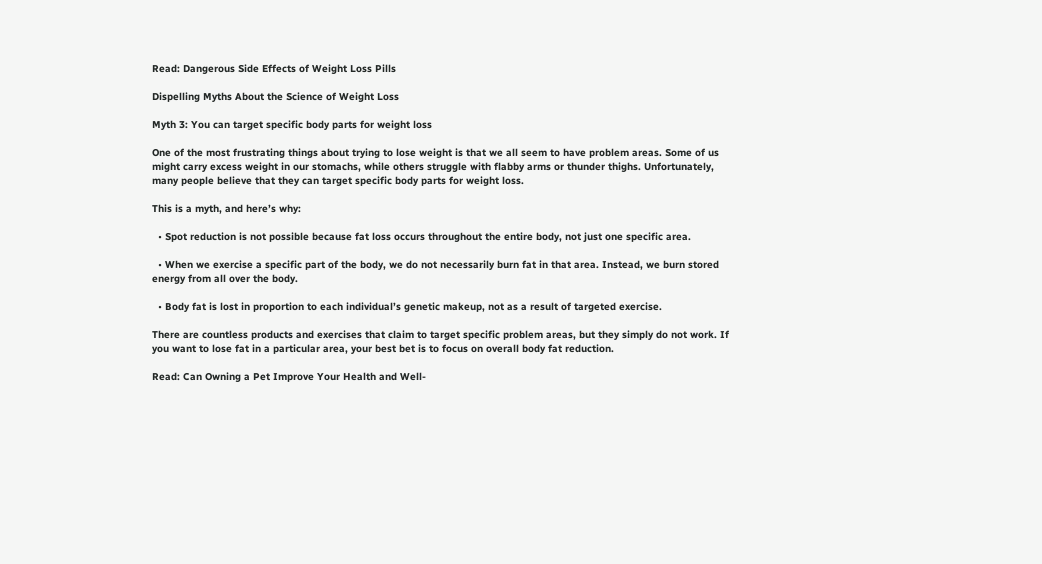Read: Dangerous Side Effects of Weight Loss Pills

Dispelling Myths About the Science of Weight Loss

Myth 3: You can target specific body parts for weight loss

One of the most frustrating things about trying to lose weight is that we all seem to have problem areas. Some of us might carry excess weight in our stomachs, while others struggle with flabby arms or thunder thighs. Unfortunately, many people believe that they can target specific body parts for weight loss.

This is a myth, and here’s why:

  • Spot reduction is not possible because fat loss occurs throughout the entire body, not just one specific area.

  • When we exercise a specific part of the body, we do not necessarily burn fat in that area. Instead, we burn stored energy from all over the body.

  • Body fat is lost in proportion to each individual’s genetic makeup, not as a result of targeted exercise.

There are countless products and exercises that claim to target specific problem areas, but they simply do not work. If you want to lose fat in a particular area, your best bet is to focus on overall body fat reduction.

Read: Can Owning a Pet Improve Your Health and Well-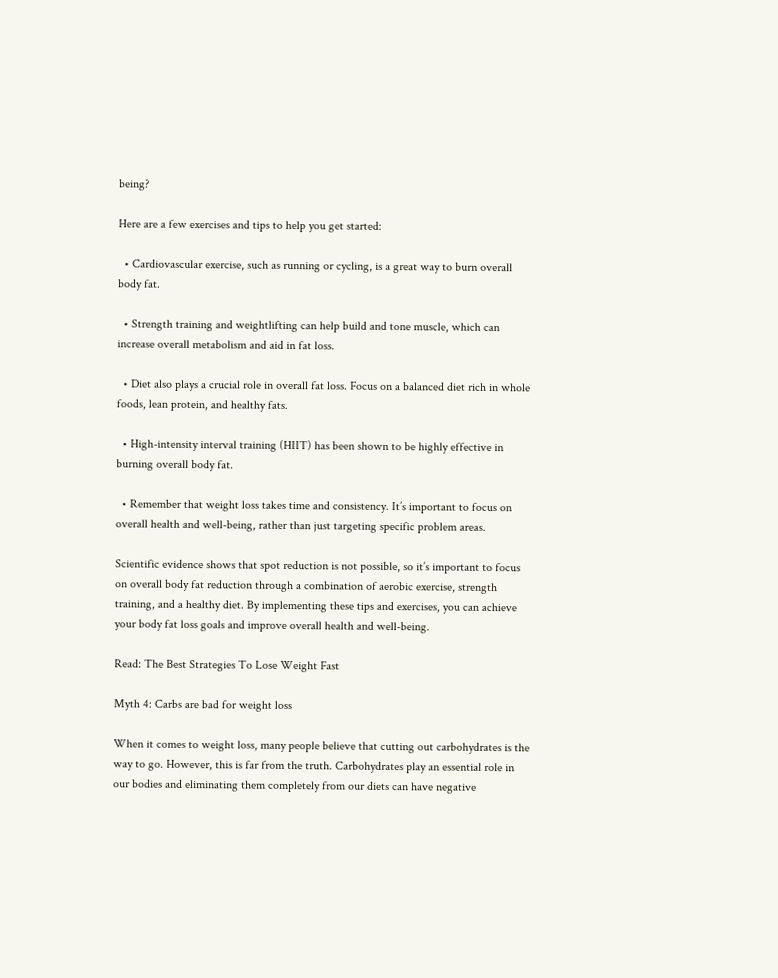being?

Here are a few exercises and tips to help you get started:

  • Cardiovascular exercise, such as running or cycling, is a great way to burn overall body fat.

  • Strength training and weightlifting can help build and tone muscle, which can increase overall metabolism and aid in fat loss.

  • Diet also plays a crucial role in overall fat loss. Focus on a balanced diet rich in whole foods, lean protein, and healthy fats.

  • High-intensity interval training (HIIT) has been shown to be highly effective in burning overall body fat.

  • Remember that weight loss takes time and consistency. It’s important to focus on overall health and well-being, rather than just targeting specific problem areas.

Scientific evidence shows that spot reduction is not possible, so it’s important to focus on overall body fat reduction through a combination of aerobic exercise, strength training, and a healthy diet. By implementing these tips and exercises, you can achieve your body fat loss goals and improve overall health and well-being.

Read: The Best Strategies To Lose Weight Fast

Myth 4: Carbs are bad for weight loss

When it comes to weight loss, many people believe that cutting out carbohydrates is the way to go. However, this is far from the truth. Carbohydrates play an essential role in our bodies and eliminating them completely from our diets can have negative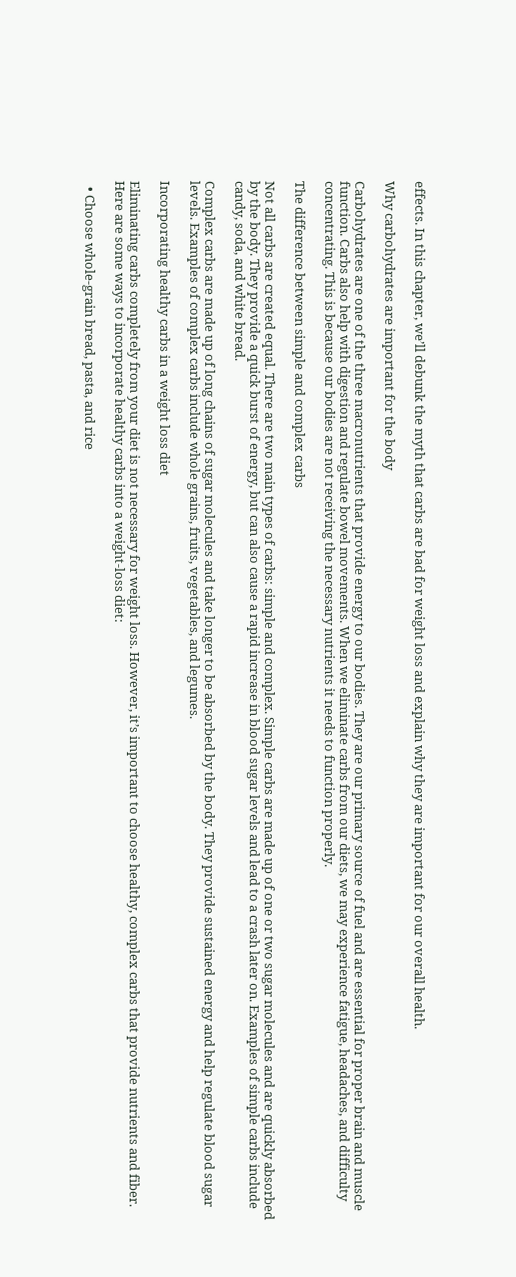effects. In this chapter, we’ll debunk the myth that carbs are bad for weight loss and explain why they are important for our overall health.

Why carbohydrates are important for the body

Carbohydrates are one of the three macronutrients that provide energy to our bodies. They are our primary source of fuel and are essential for proper brain and muscle function. Carbs also help with digestion and regulate bowel movements. When we eliminate carbs from our diets, we may experience fatigue, headaches, and difficulty concentrating. This is because our bodies are not receiving the necessary nutrients it needs to function properly.

The difference between simple and complex carbs

Not all carbs are created equal. There are two main types of carbs: simple and complex. Simple carbs are made up of one or two sugar molecules and are quickly absorbed by the body. They provide a quick burst of energy, but can also cause a rapid increase in blood sugar levels and lead to a crash later on. Examples of simple carbs include candy, soda, and white bread.

Complex carbs are made up of long chains of sugar molecules and take longer to be absorbed by the body. They provide sustained energy and help regulate blood sugar levels. Examples of complex carbs include whole grains, fruits, vegetables, and legumes.

Incorporating healthy carbs in a weight loss diet

Eliminating carbs completely from your diet is not necessary for weight loss. However, it’s important to choose healthy, complex carbs that provide nutrients and fiber. Here are some ways to incorporate healthy carbs into a weight-loss diet:

  • Choose whole-grain bread, pasta, and rice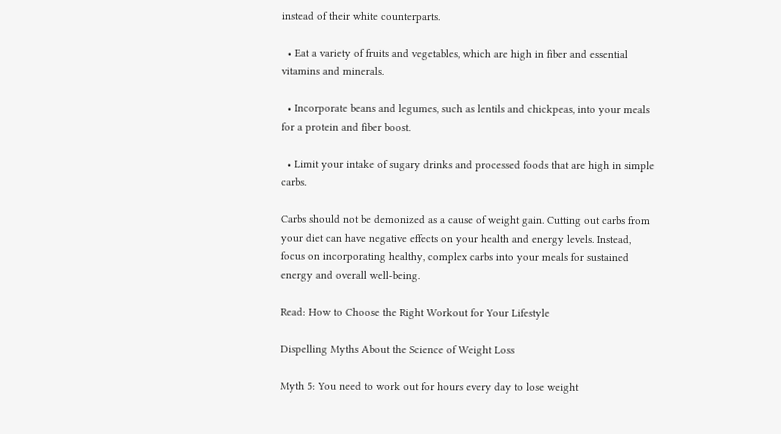instead of their white counterparts.

  • Eat a variety of fruits and vegetables, which are high in fiber and essential vitamins and minerals.

  • Incorporate beans and legumes, such as lentils and chickpeas, into your meals for a protein and fiber boost.

  • Limit your intake of sugary drinks and processed foods that are high in simple carbs.

Carbs should not be demonized as a cause of weight gain. Cutting out carbs from your diet can have negative effects on your health and energy levels. Instead, focus on incorporating healthy, complex carbs into your meals for sustained energy and overall well-being.

Read: How to Choose the Right Workout for Your Lifestyle

Dispelling Myths About the Science of Weight Loss

Myth 5: You need to work out for hours every day to lose weight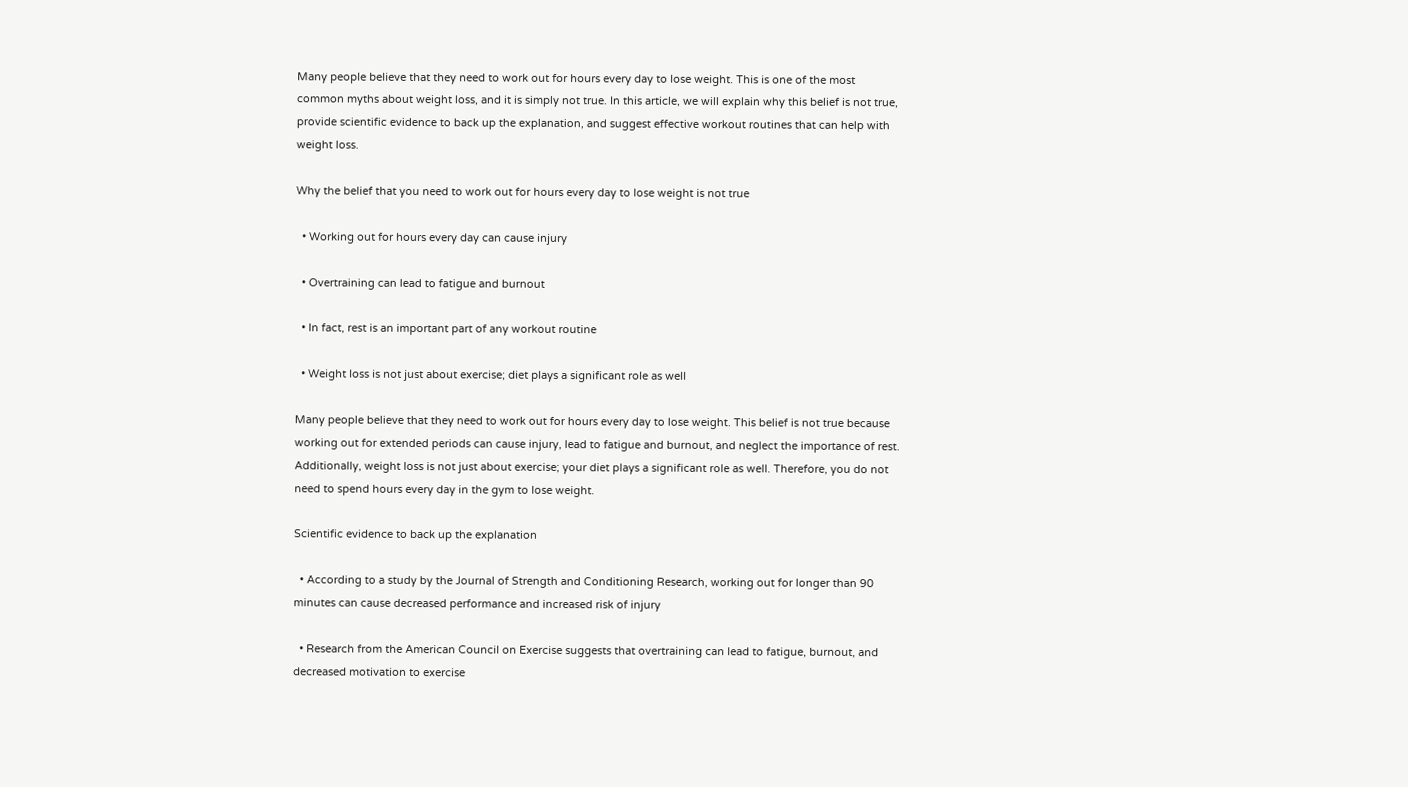Many people believe that they need to work out for hours every day to lose weight. This is one of the most common myths about weight loss, and it is simply not true. In this article, we will explain why this belief is not true, provide scientific evidence to back up the explanation, and suggest effective workout routines that can help with weight loss.

Why the belief that you need to work out for hours every day to lose weight is not true

  • Working out for hours every day can cause injury

  • Overtraining can lead to fatigue and burnout

  • In fact, rest is an important part of any workout routine

  • Weight loss is not just about exercise; diet plays a significant role as well

Many people believe that they need to work out for hours every day to lose weight. This belief is not true because working out for extended periods can cause injury, lead to fatigue and burnout, and neglect the importance of rest. Additionally, weight loss is not just about exercise; your diet plays a significant role as well. Therefore, you do not need to spend hours every day in the gym to lose weight.

Scientific evidence to back up the explanation

  • According to a study by the Journal of Strength and Conditioning Research, working out for longer than 90 minutes can cause decreased performance and increased risk of injury

  • Research from the American Council on Exercise suggests that overtraining can lead to fatigue, burnout, and decreased motivation to exercise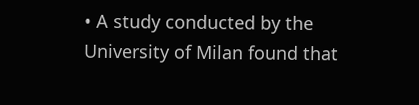• A study conducted by the University of Milan found that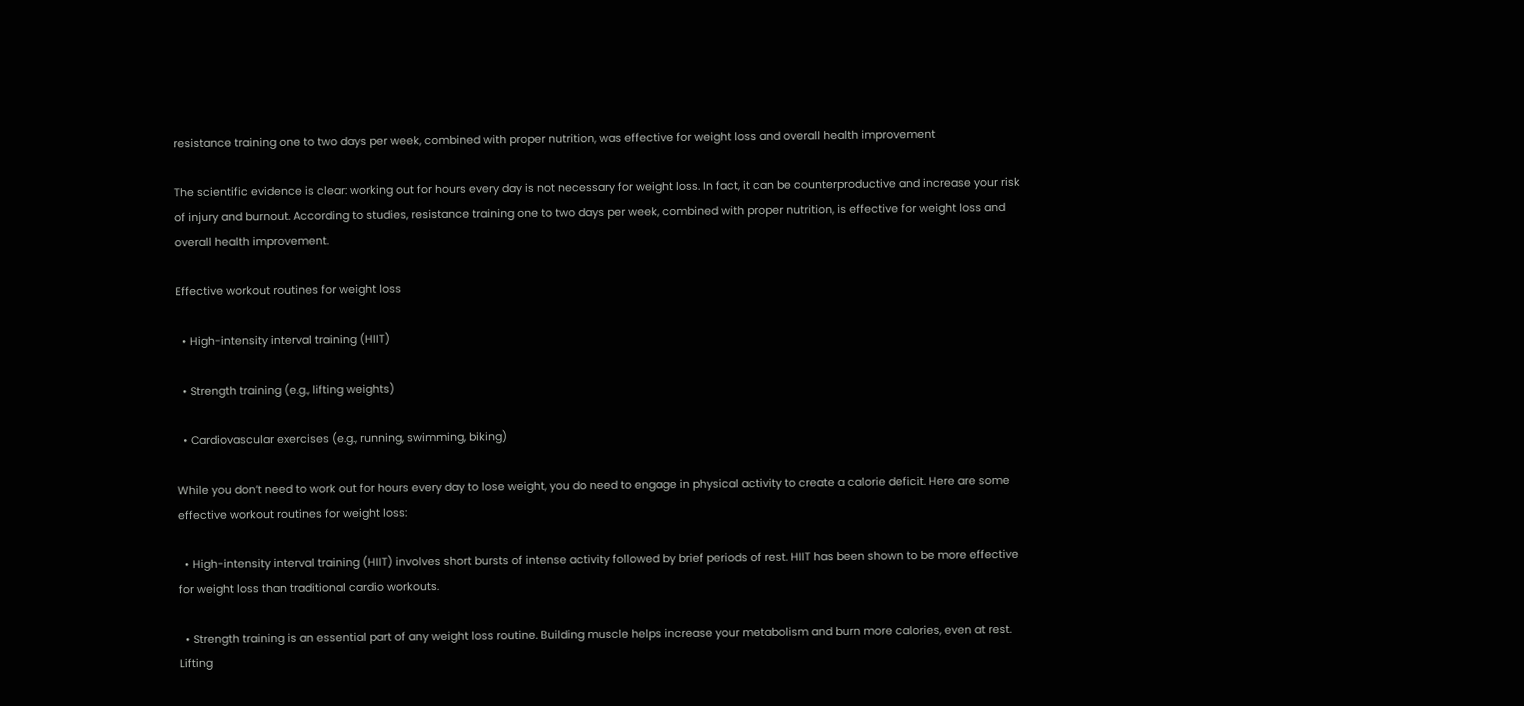resistance training one to two days per week, combined with proper nutrition, was effective for weight loss and overall health improvement

The scientific evidence is clear: working out for hours every day is not necessary for weight loss. In fact, it can be counterproductive and increase your risk of injury and burnout. According to studies, resistance training one to two days per week, combined with proper nutrition, is effective for weight loss and overall health improvement.

Effective workout routines for weight loss

  • High-intensity interval training (HIIT)

  • Strength training (e.g., lifting weights)

  • Cardiovascular exercises (e.g., running, swimming, biking)

While you don’t need to work out for hours every day to lose weight, you do need to engage in physical activity to create a calorie deficit. Here are some effective workout routines for weight loss:

  • High-intensity interval training (HIIT) involves short bursts of intense activity followed by brief periods of rest. HIIT has been shown to be more effective for weight loss than traditional cardio workouts.

  • Strength training is an essential part of any weight loss routine. Building muscle helps increase your metabolism and burn more calories, even at rest. Lifting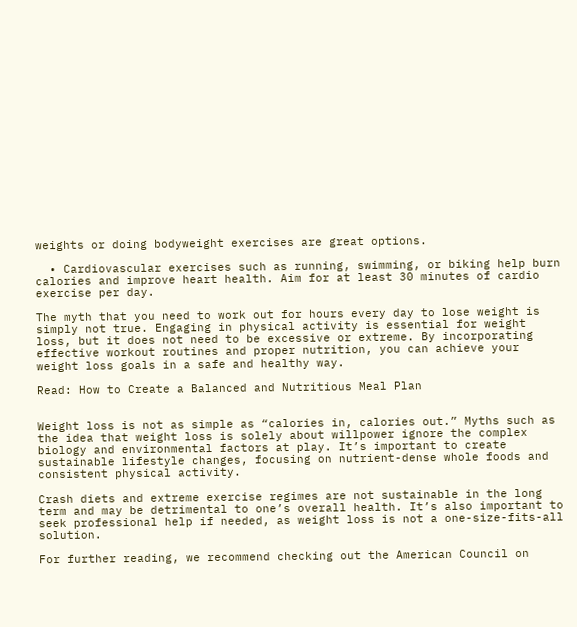weights or doing bodyweight exercises are great options.

  • Cardiovascular exercises such as running, swimming, or biking help burn calories and improve heart health. Aim for at least 30 minutes of cardio exercise per day.

The myth that you need to work out for hours every day to lose weight is simply not true. Engaging in physical activity is essential for weight loss, but it does not need to be excessive or extreme. By incorporating effective workout routines and proper nutrition, you can achieve your weight loss goals in a safe and healthy way.

Read: How to Create a Balanced and Nutritious Meal Plan


Weight loss is not as simple as “calories in, calories out.” Myths such as the idea that weight loss is solely about willpower ignore the complex biology and environmental factors at play. It’s important to create sustainable lifestyle changes, focusing on nutrient-dense whole foods and consistent physical activity.

Crash diets and extreme exercise regimes are not sustainable in the long term and may be detrimental to one’s overall health. It’s also important to seek professional help if needed, as weight loss is not a one-size-fits-all solution.

For further reading, we recommend checking out the American Council on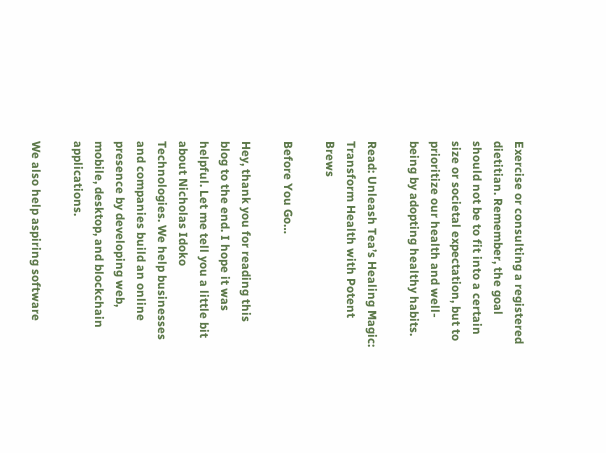Exercise or consulting a registered dietitian. Remember, the goal should not be to fit into a certain size or societal expectation, but to prioritize our health and well-being by adopting healthy habits.

Read: Unleash Tea’s Healing Magic: Transform Health with Potent Brews

Before You Go…

Hey, thank you for reading this blog to the end. I hope it was helpful. Let me tell you a little bit about Nicholas Idoko Technologies. We help businesses and companies build an online presence by developing web, mobile, desktop, and blockchain applications.

We also help aspiring software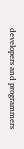developers and programmers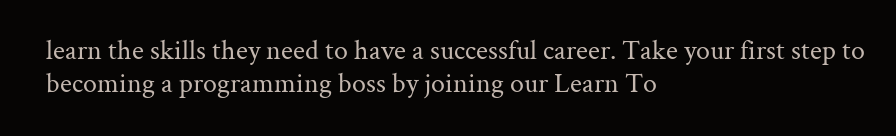learn the skills they need to have a successful career. Take your first step to becoming a programming boss by joining our Learn To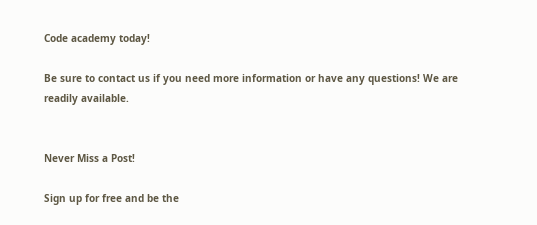Code academy today!

Be sure to contact us if you need more information or have any questions! We are readily available.


Never Miss a Post!

Sign up for free and be the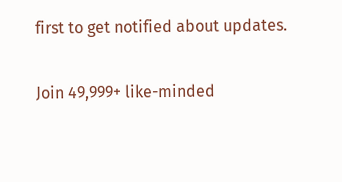first to get notified about updates.

Join 49,999+ like-minded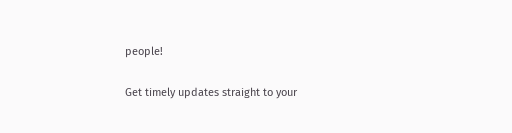people!

Get timely updates straight to your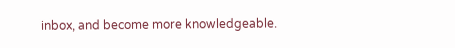inbox, and become more knowledgeable.